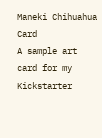Maneki Chihuahua Card
A sample art card for my Kickstarter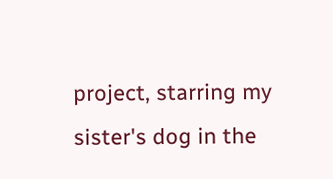project, starring my sister's dog in the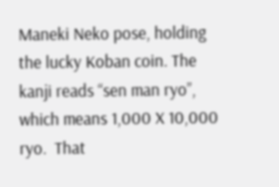Maneki Neko pose, holding the lucky Koban coin. The kanji reads “sen man ryo”, which means 1,000 X 10,000 ryo.  That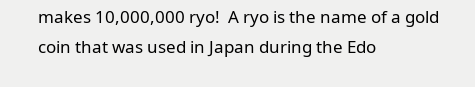makes 10,000,000 ryo!  A ryo is the name of a gold coin that was used in Japan during the Edo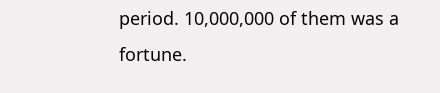period. 10,000,000 of them was a fortune.